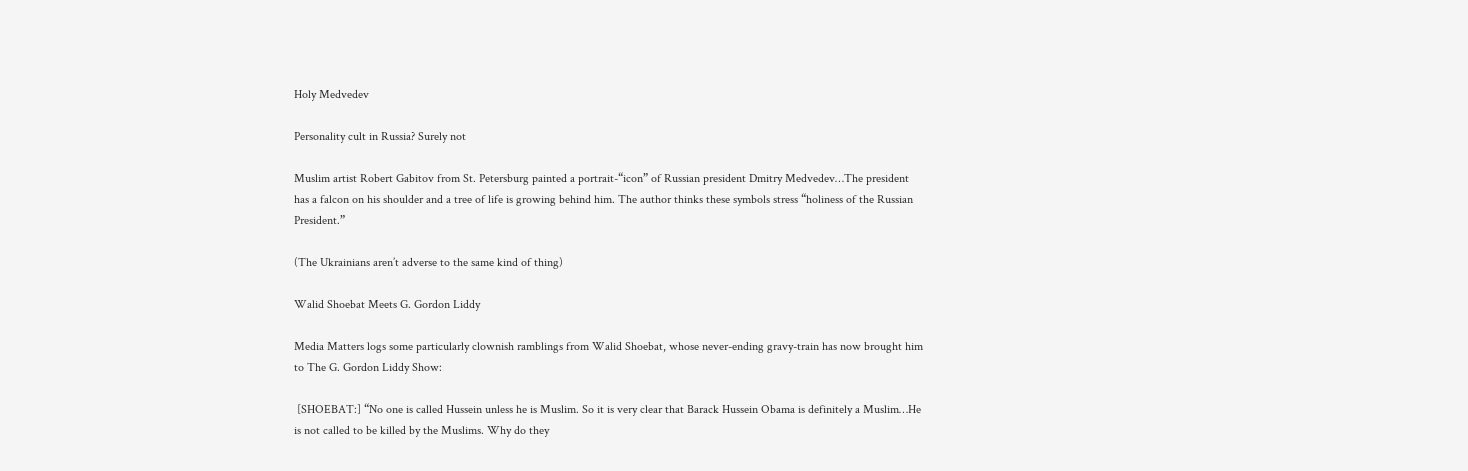Holy Medvedev

Personality cult in Russia? Surely not

Muslim artist Robert Gabitov from St. Petersburg painted a portrait-“icon” of Russian president Dmitry Medvedev…The president has a falcon on his shoulder and a tree of life is growing behind him. The author thinks these symbols stress “holiness of the Russian President.”

(The Ukrainians aren’t adverse to the same kind of thing)

Walid Shoebat Meets G. Gordon Liddy

Media Matters logs some particularly clownish ramblings from Walid Shoebat, whose never-ending gravy-train has now brought him to The G. Gordon Liddy Show:

 [SHOEBAT:] “No one is called Hussein unless he is Muslim. So it is very clear that Barack Hussein Obama is definitely a Muslim…He is not called to be killed by the Muslims. Why do they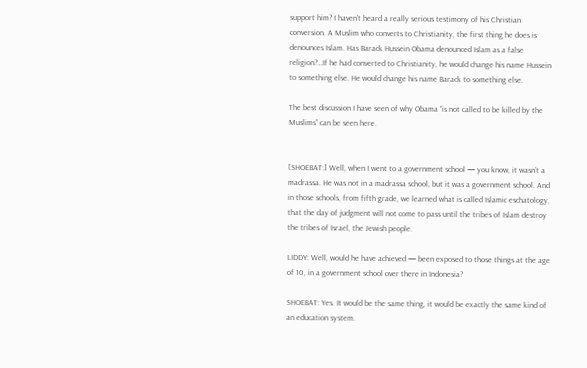support him? I haven’t heard a really serious testimony of his Christian conversion. A Muslim who converts to Christianity, the first thing he does is denounces Islam. Has Barack Hussein Obama denounced Islam as a false religion?…If he had converted to Christianity, he would change his name Hussein to something else. He would change his name Barack to something else.

The best discussion I have seen of why Obama “is not called to be killed by the Muslims” can be seen here.


[SHOEBAT:] Well, when I went to a government school — you know, it wasn’t a madrassa. He was not in a madrassa school, but it was a government school. And in those schools, from fifth grade, we learned what is called Islamic eschatology, that the day of judgment will not come to pass until the tribes of Islam destroy the tribes of Israel, the Jewish people.

LIDDY: Well, would he have achieved — been exposed to those things at the age of 10, in a government school over there in Indonesia?

SHOEBAT: Yes. It would be the same thing, it would be exactly the same kind of an education system.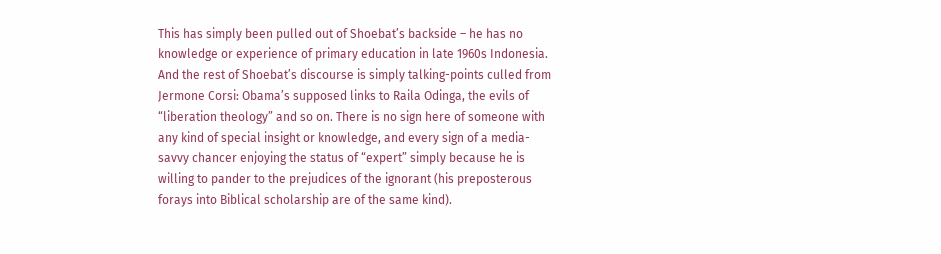This has simply been pulled out of Shoebat’s backside – he has no knowledge or experience of primary education in late 1960s Indonesia. And the rest of Shoebat’s discourse is simply talking-points culled from Jermone Corsi: Obama’s supposed links to Raila Odinga, the evils of “liberation theology” and so on. There is no sign here of someone with any kind of special insight or knowledge, and every sign of a media-savvy chancer enjoying the status of “expert” simply because he is willing to pander to the prejudices of the ignorant (his preposterous forays into Biblical scholarship are of the same kind).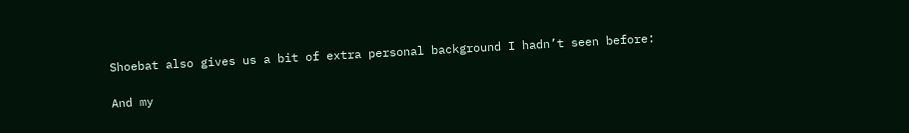Shoebat also gives us a bit of extra personal background I hadn’t seen before:

And my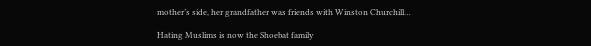mother’s side, her grandfather was friends with Winston Churchill…

Hating Muslims is now the Shoebat family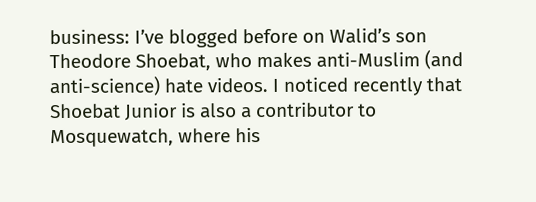business: I’ve blogged before on Walid’s son Theodore Shoebat, who makes anti-Muslim (and anti-science) hate videos. I noticed recently that Shoebat Junior is also a contributor to Mosquewatch, where his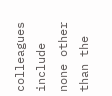colleagues include none other than the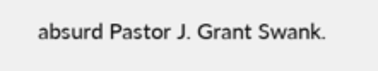absurd Pastor J. Grant Swank.